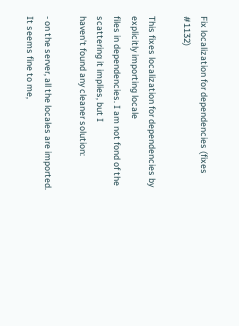Fix localization for dependencies (fixes #1132)

This fixes localization for dependencies by explicitly importing locale
files in dependencies. I am not fond of the scattering it implies, but I
haven't found any cleaner solution:

- on the server, all the locales are imported. It seems fine to me,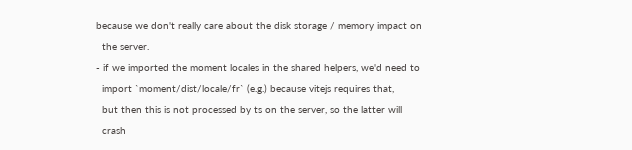because we don't really care about the disk storage / memory impact on
  the server.
- if we imported the moment locales in the shared helpers, we'd need to
  import `moment/dist/locale/fr` (e.g.) because vitejs requires that,
  but then this is not processed by ts on the server, so the latter will
  crash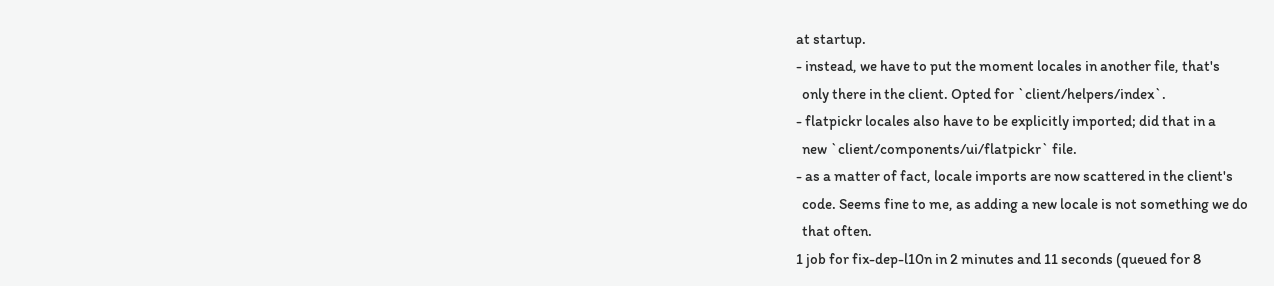at startup.
- instead, we have to put the moment locales in another file, that's
  only there in the client. Opted for `client/helpers/index`.
- flatpickr locales also have to be explicitly imported; did that in a
  new `client/components/ui/flatpickr` file.
- as a matter of fact, locale imports are now scattered in the client's
  code. Seems fine to me, as adding a new locale is not something we do
  that often.
1 job for fix-dep-l10n in 2 minutes and 11 seconds (queued for 8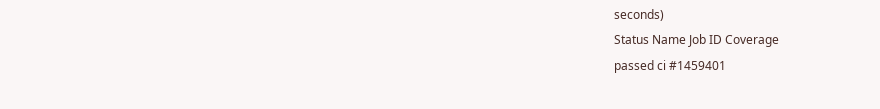seconds)
Status Name Job ID Coverage
passed ci #1459401